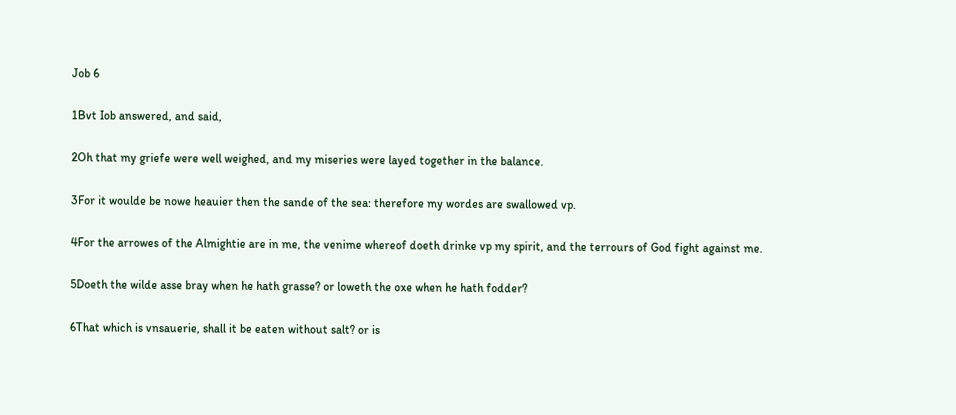Job 6

1Bvt Iob answered, and said,

2Oh that my griefe were well weighed, and my miseries were layed together in the balance.

3For it woulde be nowe heauier then the sande of the sea: therefore my wordes are swallowed vp.

4For the arrowes of the Almightie are in me, the venime whereof doeth drinke vp my spirit, and the terrours of God fight against me.

5Doeth the wilde asse bray when he hath grasse? or loweth the oxe when he hath fodder?

6That which is vnsauerie, shall it be eaten without salt? or is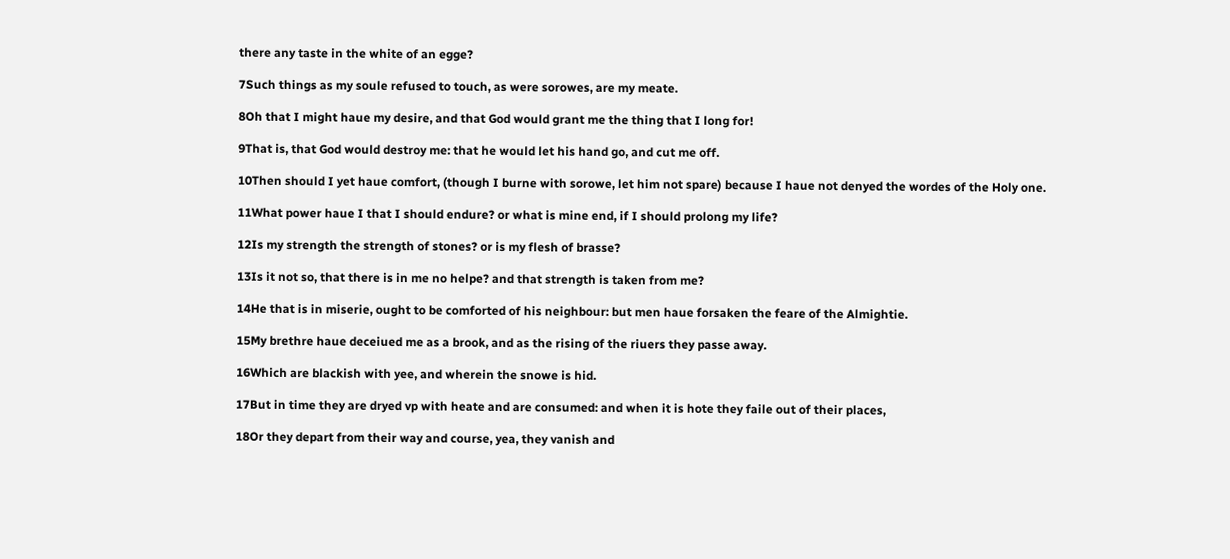there any taste in the white of an egge?

7Such things as my soule refused to touch, as were sorowes, are my meate.

8Oh that I might haue my desire, and that God would grant me the thing that I long for!

9That is, that God would destroy me: that he would let his hand go, and cut me off.

10Then should I yet haue comfort, (though I burne with sorowe, let him not spare) because I haue not denyed the wordes of the Holy one.

11What power haue I that I should endure? or what is mine end, if I should prolong my life?

12Is my strength the strength of stones? or is my flesh of brasse?

13Is it not so, that there is in me no helpe? and that strength is taken from me?

14He that is in miserie, ought to be comforted of his neighbour: but men haue forsaken the feare of the Almightie.

15My brethre haue deceiued me as a brook, and as the rising of the riuers they passe away.

16Which are blackish with yee, and wherein the snowe is hid.

17But in time they are dryed vp with heate and are consumed: and when it is hote they faile out of their places,

18Or they depart from their way and course, yea, they vanish and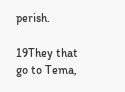perish.

19They that go to Tema,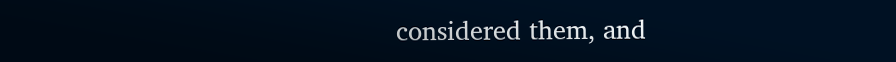considered them, and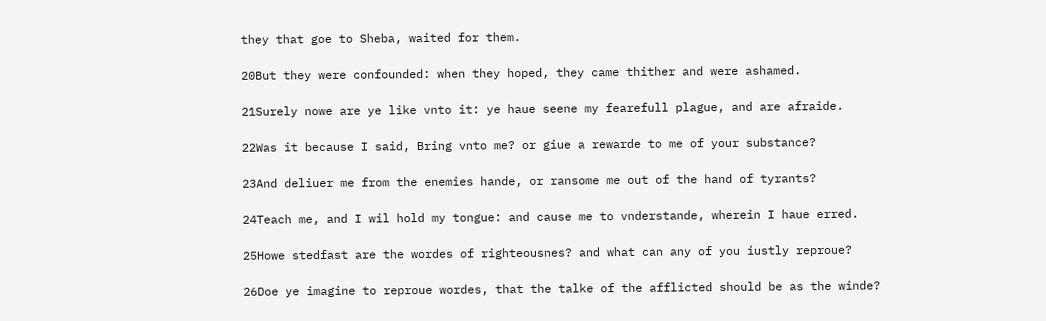they that goe to Sheba, waited for them.

20But they were confounded: when they hoped, they came thither and were ashamed.

21Surely nowe are ye like vnto it: ye haue seene my fearefull plague, and are afraide.

22Was it because I said, Bring vnto me? or giue a rewarde to me of your substance?

23And deliuer me from the enemies hande, or ransome me out of the hand of tyrants?

24Teach me, and I wil hold my tongue: and cause me to vnderstande, wherein I haue erred.

25Howe stedfast are the wordes of righteousnes? and what can any of you iustly reproue?

26Doe ye imagine to reproue wordes, that the talke of the afflicted should be as the winde?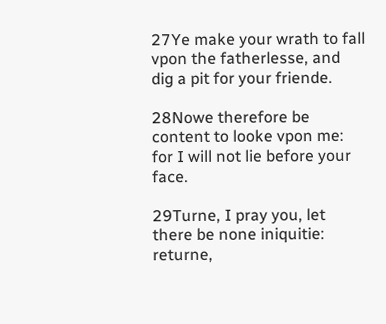27Ye make your wrath to fall vpon the fatherlesse, and dig a pit for your friende.

28Nowe therefore be content to looke vpon me: for I will not lie before your face.

29Turne, I pray you, let there be none iniquitie: returne,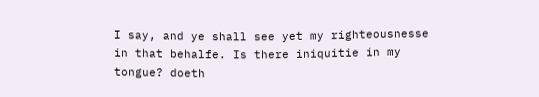I say, and ye shall see yet my righteousnesse in that behalfe. Is there iniquitie in my tongue? doeth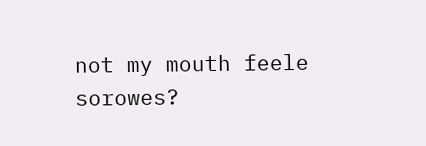not my mouth feele sorowes?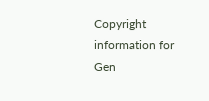Copyright information for Gen